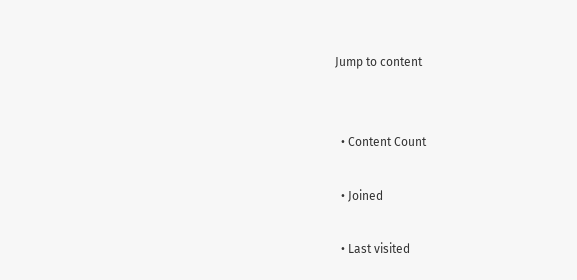Jump to content


  • Content Count

  • Joined

  • Last visited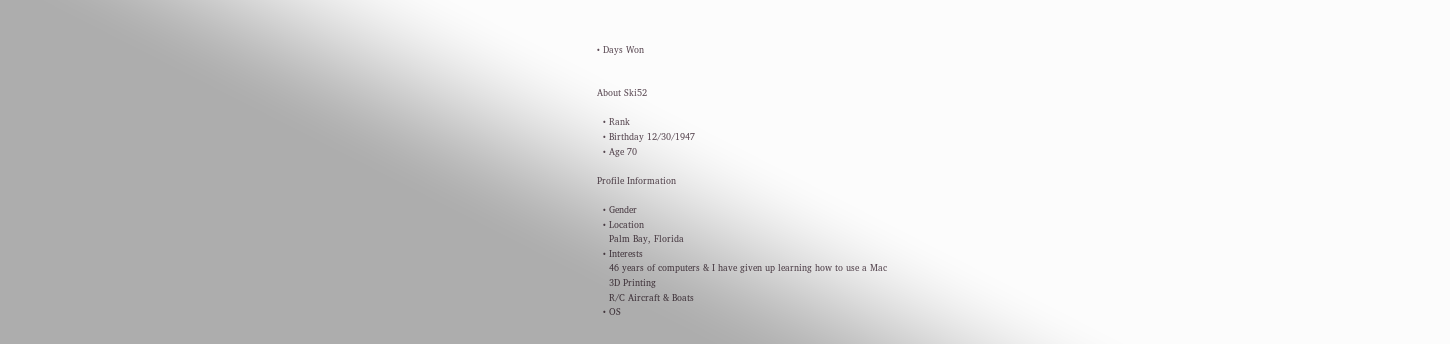• Days Won


About Ski52

  • Rank
  • Birthday 12/30/1947
  • Age 70

Profile Information

  • Gender
  • Location
    Palm Bay, Florida
  • Interests
    46 years of computers & I have given up learning how to use a Mac
    3D Printing
    R/C Aircraft & Boats
  • OS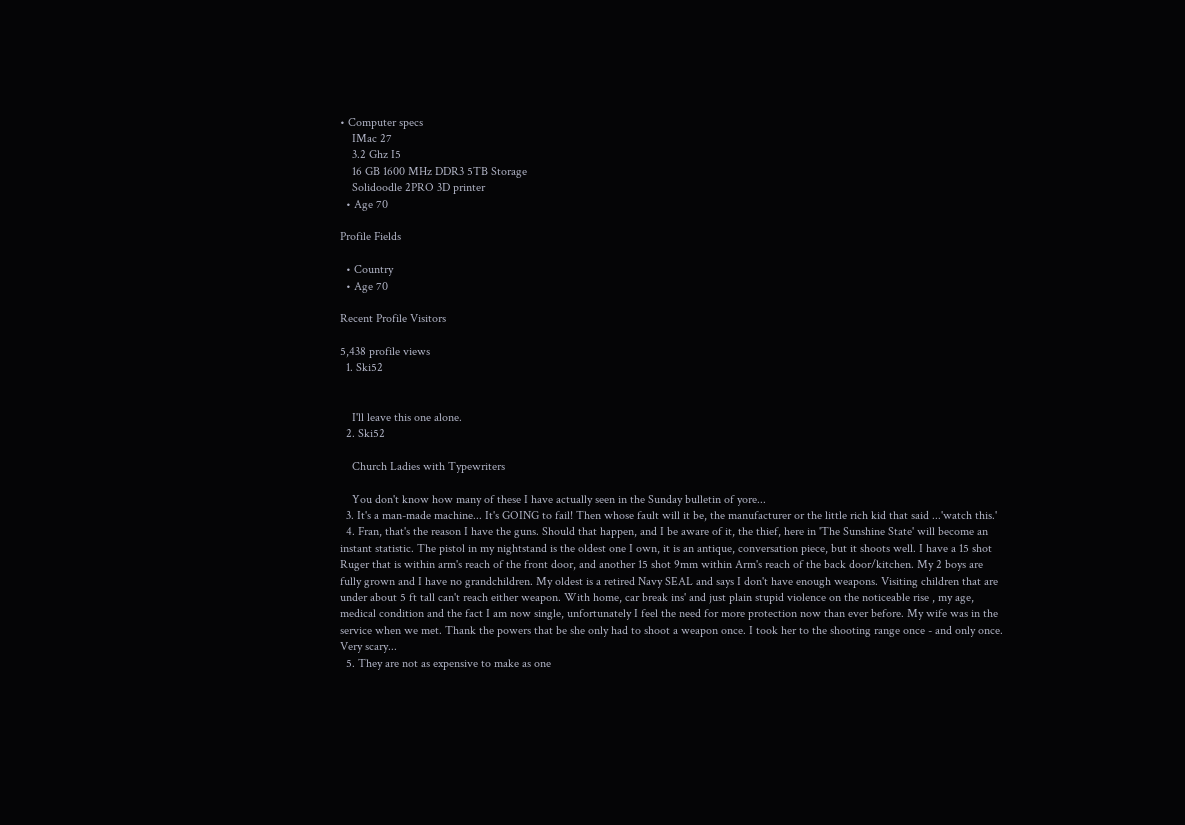• Computer specs
    IMac 27
    3.2 Ghz I5
    16 GB 1600 MHz DDR3 5TB Storage
    Solidoodle 2PRO 3D printer
  • Age 70

Profile Fields

  • Country
  • Age 70

Recent Profile Visitors

5,438 profile views
  1. Ski52


    I'll leave this one alone.
  2. Ski52

    Church Ladies with Typewriters

    You don't know how many of these I have actually seen in the Sunday bulletin of yore...
  3. It's a man-made machine... It's GOING to fail! Then whose fault will it be, the manufacturer or the little rich kid that said ...'watch this.'
  4. Fran, that's the reason I have the guns. Should that happen, and I be aware of it, the thief, here in 'The Sunshine State' will become an instant statistic. The pistol in my nightstand is the oldest one I own, it is an antique, conversation piece, but it shoots well. I have a 15 shot Ruger that is within arm's reach of the front door, and another 15 shot 9mm within Arm's reach of the back door/kitchen. My 2 boys are fully grown and I have no grandchildren. My oldest is a retired Navy SEAL and says I don't have enough weapons. Visiting children that are under about 5 ft tall can't reach either weapon. With home, car break ins' and just plain stupid violence on the noticeable rise , my age, medical condition and the fact I am now single, unfortunately I feel the need for more protection now than ever before. My wife was in the service when we met. Thank the powers that be she only had to shoot a weapon once. I took her to the shooting range once - and only once. Very scary...
  5. They are not as expensive to make as one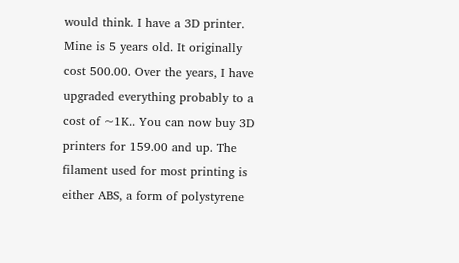would think. I have a 3D printer. Mine is 5 years old. It originally cost 500.00. Over the years, I have upgraded everything probably to a cost of ~1K.. You can now buy 3D printers for 159.00 and up. The filament used for most printing is either ABS, a form of polystyrene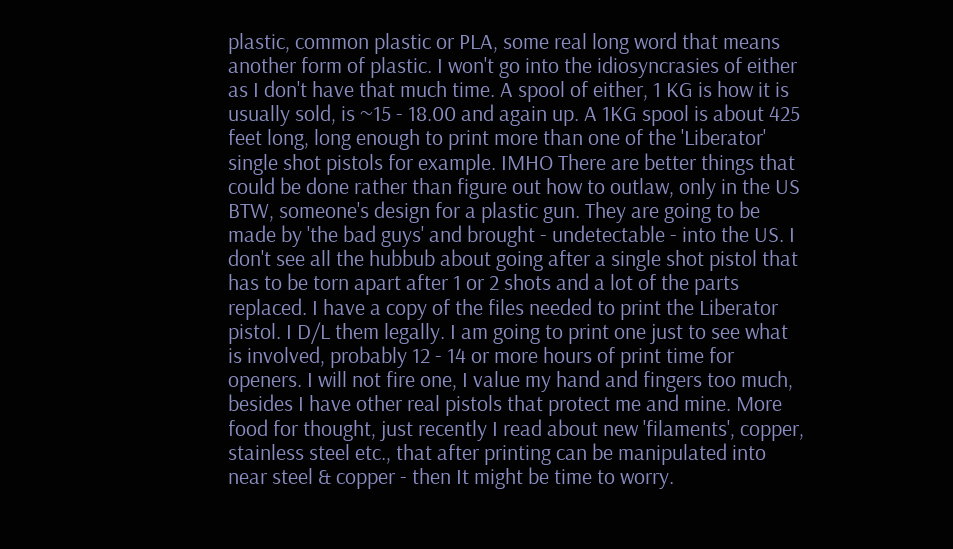plastic, common plastic or PLA, some real long word that means another form of plastic. I won't go into the idiosyncrasies of either as I don't have that much time. A spool of either, 1 KG is how it is usually sold, is ~15 - 18.00 and again up. A 1KG spool is about 425 feet long, long enough to print more than one of the 'Liberator' single shot pistols for example. IMHO There are better things that could be done rather than figure out how to outlaw, only in the US BTW, someone's design for a plastic gun. They are going to be made by 'the bad guys' and brought - undetectable - into the US. I don't see all the hubbub about going after a single shot pistol that has to be torn apart after 1 or 2 shots and a lot of the parts replaced. I have a copy of the files needed to print the Liberator pistol. I D/L them legally. I am going to print one just to see what is involved, probably 12 - 14 or more hours of print time for openers. I will not fire one, I value my hand and fingers too much, besides I have other real pistols that protect me and mine. More food for thought, just recently I read about new 'filaments', copper, stainless steel etc., that after printing can be manipulated into near steel & copper - then It might be time to worry.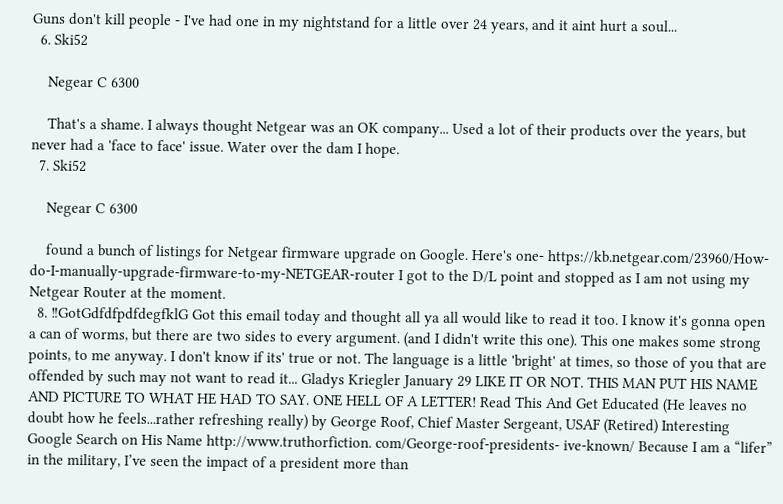Guns don't kill people - I've had one in my nightstand for a little over 24 years, and it aint hurt a soul...
  6. Ski52

    Negear C 6300

    That's a shame. I always thought Netgear was an OK company... Used a lot of their products over the years, but never had a 'face to face' issue. Water over the dam I hope.
  7. Ski52

    Negear C 6300

    found a bunch of listings for Netgear firmware upgrade on Google. Here's one- https://kb.netgear.com/23960/How-do-I-manually-upgrade-firmware-to-my-NETGEAR-router I got to the D/L point and stopped as I am not using my Netgear Router at the moment.
  8. ‼GotGdfdfpdfdegfklG Got this email today and thought all ya all would like to read it too. I know it's gonna open a can of worms, but there are two sides to every argument. (and I didn't write this one). This one makes some strong points, to me anyway. I don't know if its' true or not. The language is a little 'bright' at times, so those of you that are offended by such may not want to read it... Gladys Kriegler January 29 LIKE IT OR NOT. THIS MAN PUT HIS NAME AND PICTURE TO WHAT HE HAD TO SAY. ONE HELL OF A LETTER! Read This And Get Educated (He leaves no doubt how he feels...rather refreshing really) by George Roof, Chief Master Sergeant, USAF (Retired) Interesting Google Search on His Name http://www.truthorfiction. com/George-roof-presidents- ive-known/ Because I am a “lifer” in the military, I’ve seen the impact of a president more than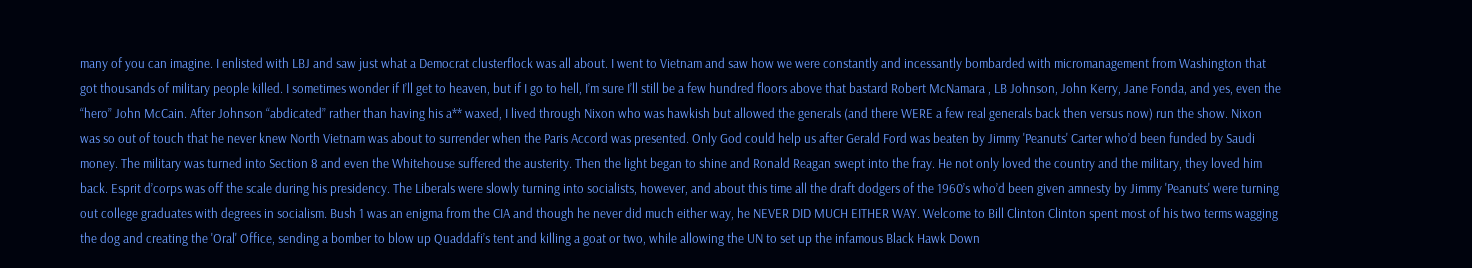many of you can imagine. I enlisted with LBJ and saw just what a Democrat clusterflock was all about. I went to Vietnam and saw how we were constantly and incessantly bombarded with micromanagement from Washington that got thousands of military people killed. I sometimes wonder if I’ll get to heaven, but if I go to hell, I’m sure I’ll still be a few hundred floors above that bastard Robert McNamara , LB Johnson, John Kerry, Jane Fonda, and yes, even the “hero” John McCain. After Johnson “abdicated” rather than having his a** waxed, I lived through Nixon who was hawkish but allowed the generals (and there WERE a few real generals back then versus now) run the show. Nixon was so out of touch that he never knew North Vietnam was about to surrender when the Paris Accord was presented. Only God could help us after Gerald Ford was beaten by Jimmy 'Peanuts' Carter who’d been funded by Saudi money. The military was turned into Section 8 and even the Whitehouse suffered the austerity. Then the light began to shine and Ronald Reagan swept into the fray. He not only loved the country and the military, they loved him back. Esprit d’corps was off the scale during his presidency. The Liberals were slowly turning into socialists, however, and about this time all the draft dodgers of the 1960’s who’d been given amnesty by Jimmy 'Peanuts' were turning out college graduates with degrees in socialism. Bush 1 was an enigma from the CIA and though he never did much either way, he NEVER DID MUCH EITHER WAY. Welcome to Bill Clinton Clinton spent most of his two terms wagging the dog and creating the 'Oral' Office, sending a bomber to blow up Quaddafi’s tent and killing a goat or two, while allowing the UN to set up the infamous Black Hawk Down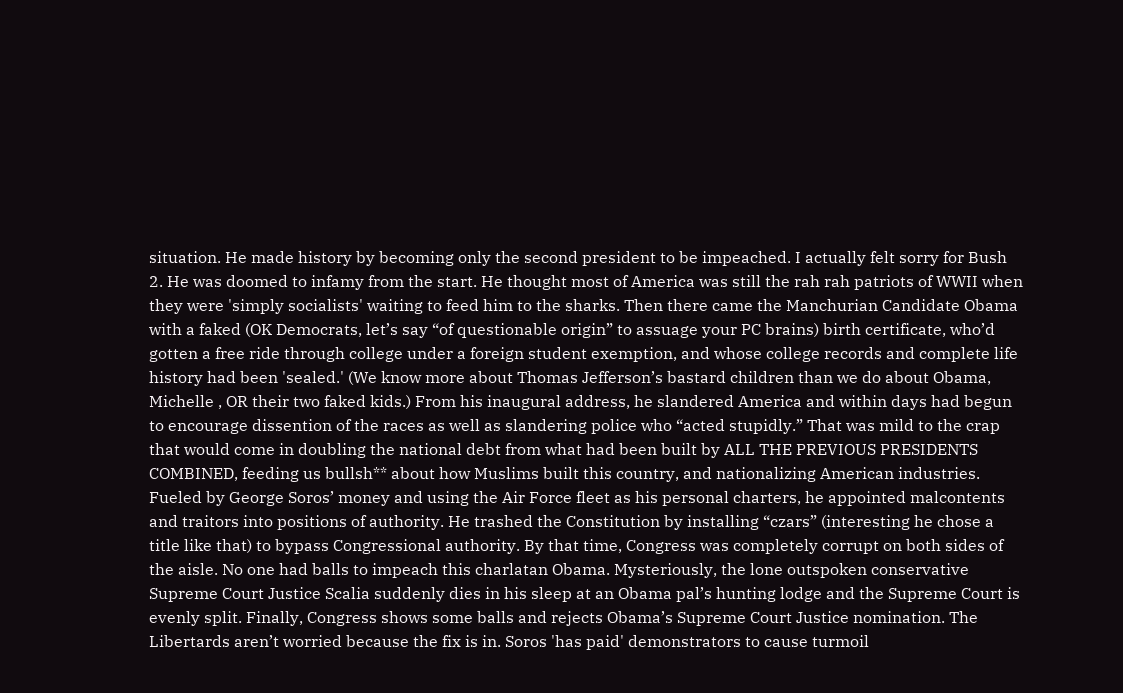situation. He made history by becoming only the second president to be impeached. I actually felt sorry for Bush 2. He was doomed to infamy from the start. He thought most of America was still the rah rah patriots of WWII when they were 'simply socialists' waiting to feed him to the sharks. Then there came the Manchurian Candidate Obama with a faked (OK Democrats, let’s say “of questionable origin” to assuage your PC brains) birth certificate, who’d gotten a free ride through college under a foreign student exemption, and whose college records and complete life history had been 'sealed.' (We know more about Thomas Jefferson’s bastard children than we do about Obama, Michelle , OR their two faked kids.) From his inaugural address, he slandered America and within days had begun to encourage dissention of the races as well as slandering police who “acted stupidly.” That was mild to the crap that would come in doubling the national debt from what had been built by ALL THE PREVIOUS PRESIDENTS COMBINED, feeding us bullsh** about how Muslims built this country, and nationalizing American industries. Fueled by George Soros’ money and using the Air Force fleet as his personal charters, he appointed malcontents and traitors into positions of authority. He trashed the Constitution by installing “czars” (interesting he chose a title like that) to bypass Congressional authority. By that time, Congress was completely corrupt on both sides of the aisle. No one had balls to impeach this charlatan Obama. Mysteriously, the lone outspoken conservative Supreme Court Justice Scalia suddenly dies in his sleep at an Obama pal’s hunting lodge and the Supreme Court is evenly split. Finally, Congress shows some balls and rejects Obama’s Supreme Court Justice nomination. The Libertards aren’t worried because the fix is in. Soros 'has paid' demonstrators to cause turmoil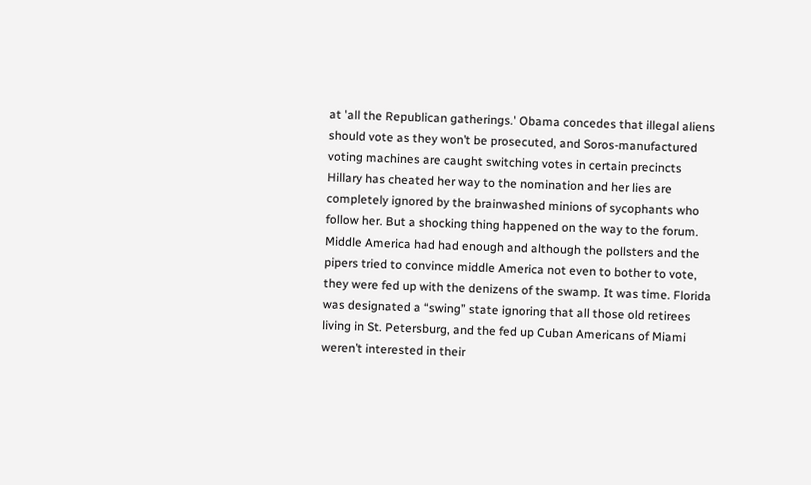at 'all the Republican gatherings.' Obama concedes that illegal aliens should vote as they won’t be prosecuted, and Soros-manufactured voting machines are caught switching votes in certain precincts Hillary has cheated her way to the nomination and her lies are completely ignored by the brainwashed minions of sycophants who follow her. But a shocking thing happened on the way to the forum. Middle America had had enough and although the pollsters and the pipers tried to convince middle America not even to bother to vote, they were fed up with the denizens of the swamp. It was time. Florida was designated a “swing” state ignoring that all those old retirees living in St. Petersburg, and the fed up Cuban Americans of Miami weren’t interested in their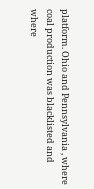platform. Ohio and Pennsylvania , where coal production was blacklisted and where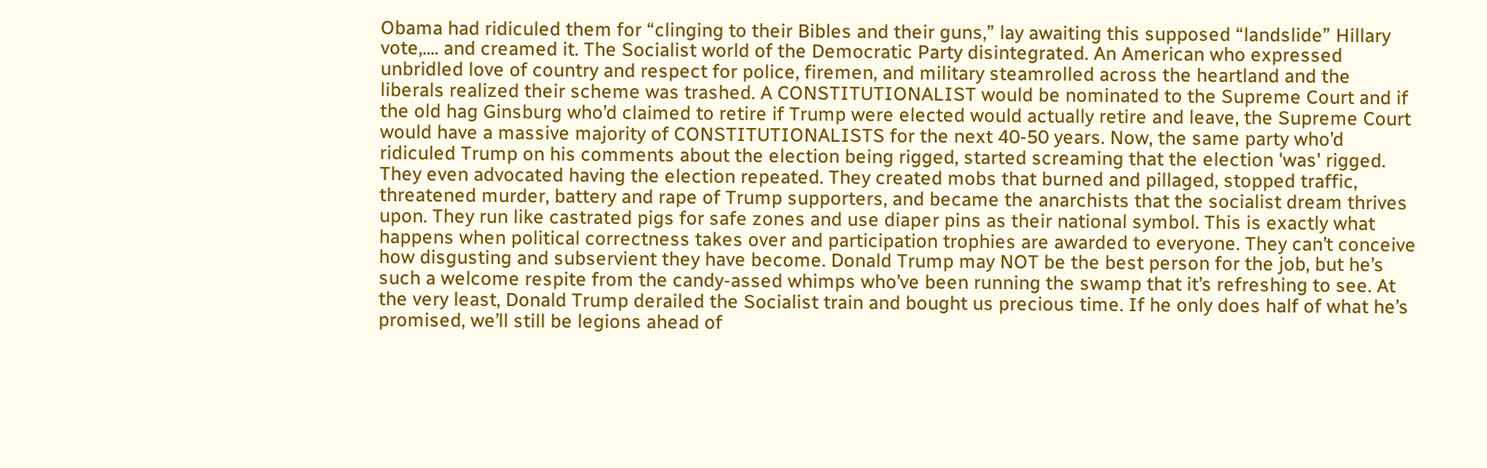Obama had ridiculed them for “clinging to their Bibles and their guns,” lay awaiting this supposed “landslide” Hillary vote,.... and creamed it. The Socialist world of the Democratic Party disintegrated. An American who expressed unbridled love of country and respect for police, firemen, and military steamrolled across the heartland and the liberals realized their scheme was trashed. A CONSTITUTIONALIST would be nominated to the Supreme Court and if the old hag Ginsburg who’d claimed to retire if Trump were elected would actually retire and leave, the Supreme Court would have a massive majority of CONSTITUTIONALISTS for the next 40-50 years. Now, the same party who’d ridiculed Trump on his comments about the election being rigged, started screaming that the election 'was' rigged. They even advocated having the election repeated. They created mobs that burned and pillaged, stopped traffic, threatened murder, battery and rape of Trump supporters, and became the anarchists that the socialist dream thrives upon. They run like castrated pigs for safe zones and use diaper pins as their national symbol. This is exactly what happens when political correctness takes over and participation trophies are awarded to everyone. They can’t conceive how disgusting and subservient they have become. Donald Trump may NOT be the best person for the job, but he’s such a welcome respite from the candy-assed whimps who’ve been running the swamp that it’s refreshing to see. At the very least, Donald Trump derailed the Socialist train and bought us precious time. If he only does half of what he’s promised, we’ll still be legions ahead of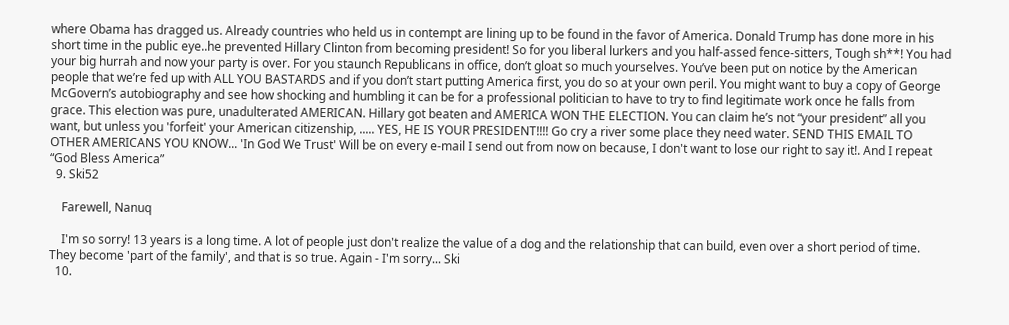where Obama has dragged us. Already countries who held us in contempt are lining up to be found in the favor of America. Donald Trump has done more in his short time in the public eye..he prevented Hillary Clinton from becoming president! So for you liberal lurkers and you half-assed fence-sitters, Tough sh**! You had your big hurrah and now your party is over. For you staunch Republicans in office, don’t gloat so much yourselves. You’ve been put on notice by the American people that we’re fed up with ALL YOU BASTARDS and if you don’t start putting America first, you do so at your own peril. You might want to buy a copy of George McGovern’s autobiography and see how shocking and humbling it can be for a professional politician to have to try to find legitimate work once he falls from grace. This election was pure, unadulterated AMERICAN. Hillary got beaten and AMERICA WON THE ELECTION. You can claim he’s not “your president” all you want, but unless you 'forfeit' your American citizenship, ..... YES, HE IS YOUR PRESIDENT!!!! Go cry a river some place they need water. SEND THIS EMAIL TO OTHER AMERICANS YOU KNOW... 'In God We Trust' Will be on every e-mail I send out from now on because, I don't want to lose our right to say it!. And I repeat “God Bless America”
  9. Ski52

    Farewell, Nanuq

    I'm so sorry! 13 years is a long time. A lot of people just don't realize the value of a dog and the relationship that can build, even over a short period of time. They become 'part of the family', and that is so true. Again - I'm sorry... Ski
  10.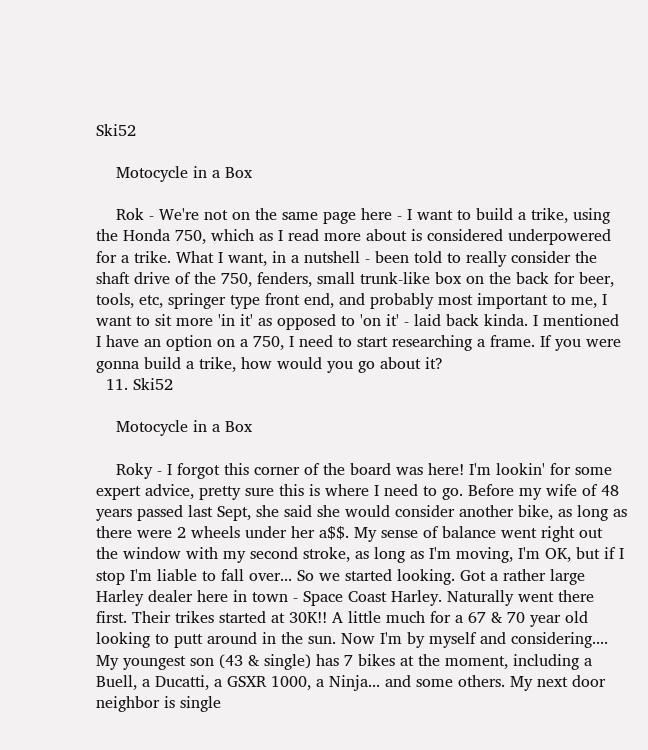Ski52

    Motocycle in a Box

    Rok - We're not on the same page here - I want to build a trike, using the Honda 750, which as I read more about is considered underpowered for a trike. What I want, in a nutshell - been told to really consider the shaft drive of the 750, fenders, small trunk-like box on the back for beer, tools, etc, springer type front end, and probably most important to me, I want to sit more 'in it' as opposed to 'on it' - laid back kinda. I mentioned I have an option on a 750, I need to start researching a frame. If you were gonna build a trike, how would you go about it?
  11. Ski52

    Motocycle in a Box

    Roky - I forgot this corner of the board was here! I'm lookin' for some expert advice, pretty sure this is where I need to go. Before my wife of 48 years passed last Sept, she said she would consider another bike, as long as there were 2 wheels under her a$$. My sense of balance went right out the window with my second stroke, as long as I'm moving, I'm OK, but if I stop I'm liable to fall over... So we started looking. Got a rather large Harley dealer here in town - Space Coast Harley. Naturally went there first. Their trikes started at 30K!! A little much for a 67 & 70 year old looking to putt around in the sun. Now I'm by myself and considering.... My youngest son (43 & single) has 7 bikes at the moment, including a Buell, a Ducatti, a GSXR 1000, a Ninja... and some others. My next door neighbor is single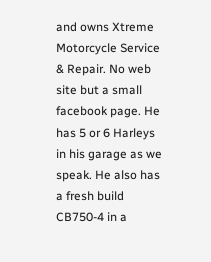and owns Xtreme Motorcycle Service & Repair. No web site but a small facebook page. He has 5 or 6 Harleys in his garage as we speak. He also has a fresh build CB750-4 in a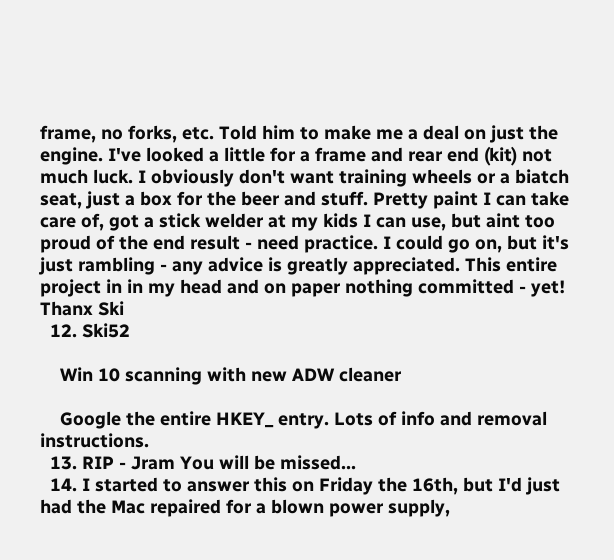frame, no forks, etc. Told him to make me a deal on just the engine. I've looked a little for a frame and rear end (kit) not much luck. I obviously don't want training wheels or a biatch seat, just a box for the beer and stuff. Pretty paint I can take care of, got a stick welder at my kids I can use, but aint too proud of the end result - need practice. I could go on, but it's just rambling - any advice is greatly appreciated. This entire project in in my head and on paper nothing committed - yet! Thanx Ski
  12. Ski52

    Win 10 scanning with new ADW cleaner

    Google the entire HKEY_ entry. Lots of info and removal instructions.
  13. RIP - Jram You will be missed...
  14. I started to answer this on Friday the 16th, but I'd just had the Mac repaired for a blown power supply,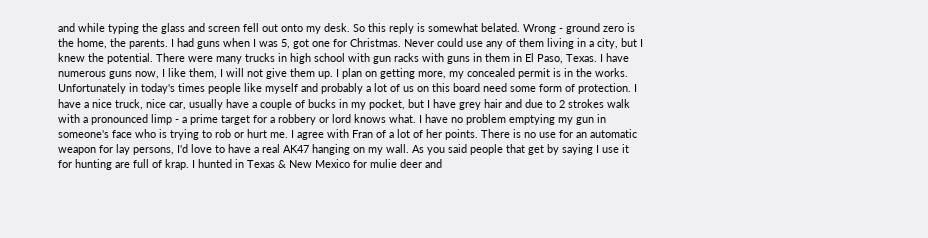and while typing the glass and screen fell out onto my desk. So this reply is somewhat belated. Wrong - ground zero is the home, the parents. I had guns when I was 5, got one for Christmas. Never could use any of them living in a city, but I knew the potential. There were many trucks in high school with gun racks with guns in them in El Paso, Texas. I have numerous guns now, I like them, I will not give them up. I plan on getting more, my concealed permit is in the works. Unfortunately in today's times people like myself and probably a lot of us on this board need some form of protection. I have a nice truck, nice car, usually have a couple of bucks in my pocket, but I have grey hair and due to 2 strokes walk with a pronounced limp - a prime target for a robbery or lord knows what. I have no problem emptying my gun in someone's face who is trying to rob or hurt me. I agree with Fran of a lot of her points. There is no use for an automatic weapon for lay persons, I'd love to have a real AK47 hanging on my wall. As you said people that get by saying I use it for hunting are full of krap. I hunted in Texas & New Mexico for mulie deer and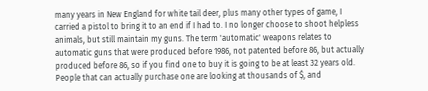many years in New England for white tail deer, plus many other types of game, I carried a pistol to bring it to an end if I had to. I no longer choose to shoot helpless animals, but still maintain my guns. The term 'automatic' weapons relates to automatic guns that were produced before 1986, not patented before 86, but actually produced before 86, so if you find one to buy it is going to be at least 32 years old. People that can actually purchase one are looking at thousands of $, and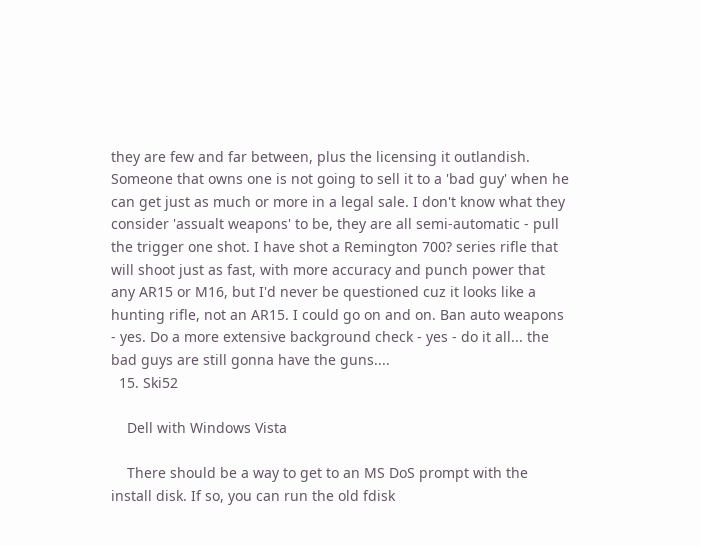they are few and far between, plus the licensing it outlandish. Someone that owns one is not going to sell it to a 'bad guy' when he can get just as much or more in a legal sale. I don't know what they consider 'assualt weapons' to be, they are all semi-automatic - pull the trigger one shot. I have shot a Remington 700? series rifle that will shoot just as fast, with more accuracy and punch power that any AR15 or M16, but I'd never be questioned cuz it looks like a hunting rifle, not an AR15. I could go on and on. Ban auto weapons - yes. Do a more extensive background check - yes - do it all... the bad guys are still gonna have the guns....
  15. Ski52

    Dell with Windows Vista

    There should be a way to get to an MS DoS prompt with the install disk. If so, you can run the old fdisk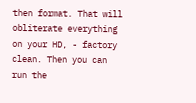then format. That will obliterate everything on your HD, - factory clean. Then you can run the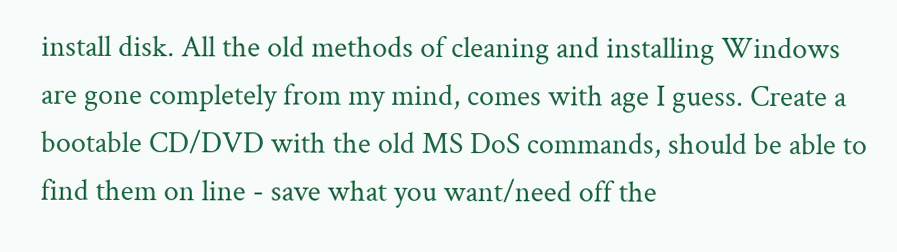install disk. All the old methods of cleaning and installing Windows are gone completely from my mind, comes with age I guess. Create a bootable CD/DVD with the old MS DoS commands, should be able to find them on line - save what you want/need off the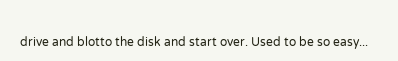drive and blotto the disk and start over. Used to be so easy...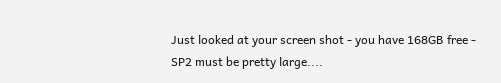Just looked at your screen shot - you have 168GB free - SP2 must be pretty large....